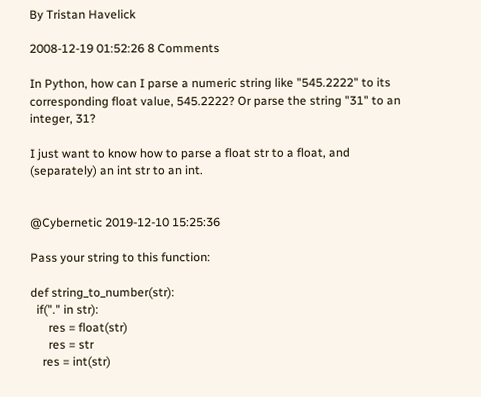By Tristan Havelick

2008-12-19 01:52:26 8 Comments

In Python, how can I parse a numeric string like "545.2222" to its corresponding float value, 545.2222? Or parse the string "31" to an integer, 31?

I just want to know how to parse a float str to a float, and (separately) an int str to an int.


@Cybernetic 2019-12-10 15:25:36

Pass your string to this function:

def string_to_number(str):
  if("." in str):
      res = float(str)
      res = str
    res = int(str)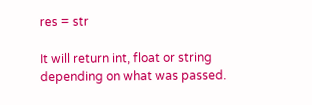res = str

It will return int, float or string depending on what was passed.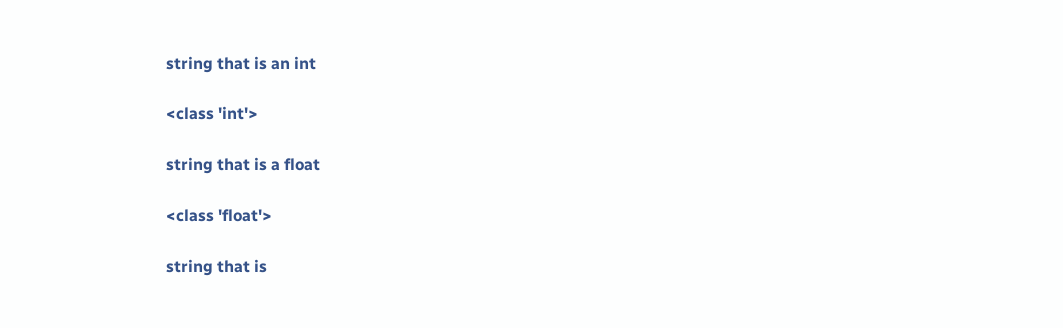string that is an int

<class 'int'>

string that is a float

<class 'float'>

string that is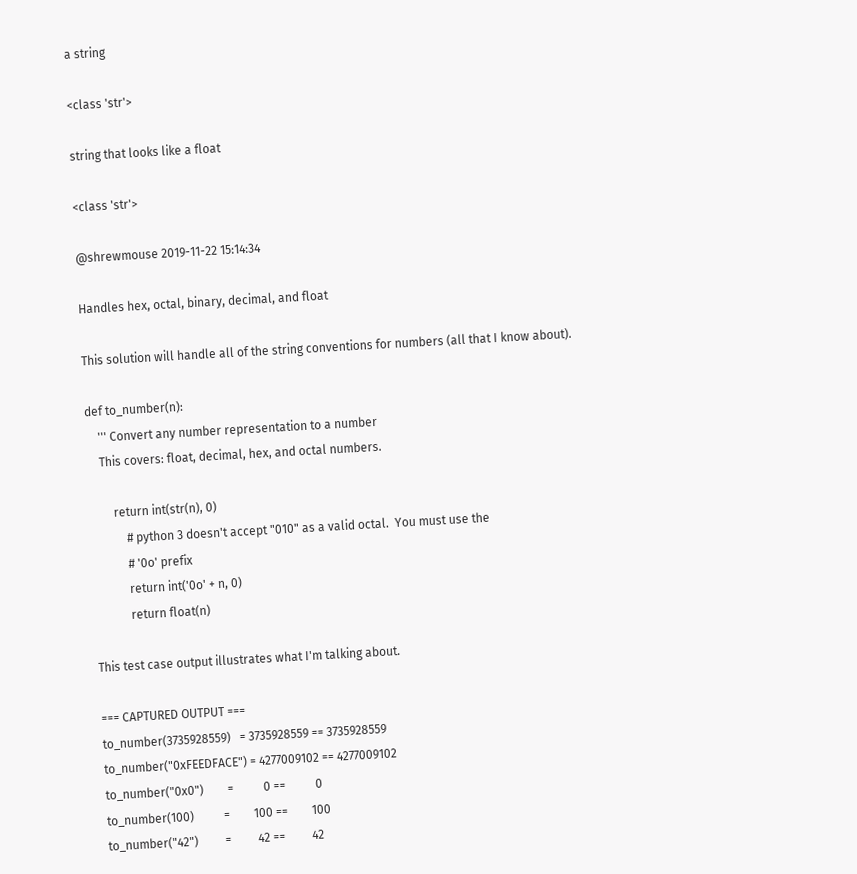a string

<class 'str'>

string that looks like a float

<class 'str'>

@shrewmouse 2019-11-22 15:14:34

Handles hex, octal, binary, decimal, and float

This solution will handle all of the string conventions for numbers (all that I know about).

def to_number(n):
    ''' Convert any number representation to a number
    This covers: float, decimal, hex, and octal numbers.

        return int(str(n), 0)
            # python 3 doesn't accept "010" as a valid octal.  You must use the
            # '0o' prefix
            return int('0o' + n, 0)
            return float(n)

This test case output illustrates what I'm talking about.

=== CAPTURED OUTPUT ===
to_number(3735928559)   = 3735928559 == 3735928559
to_number("0xFEEDFACE") = 4277009102 == 4277009102
to_number("0x0")        =          0 ==          0
to_number(100)          =        100 ==        100
to_number("42")         =         42 ==         42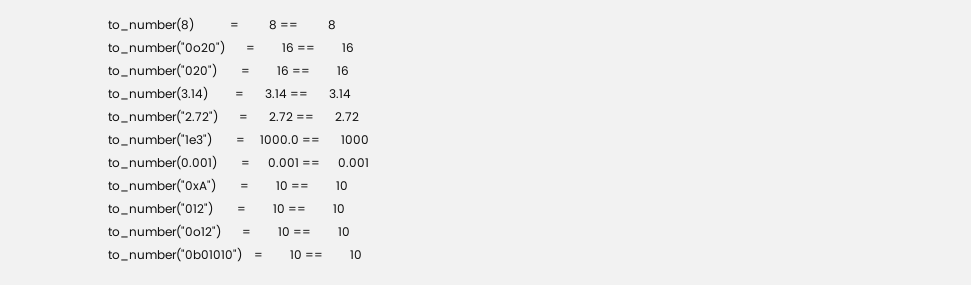to_number(8)            =          8 ==          8
to_number("0o20")       =         16 ==         16
to_number("020")        =         16 ==         16
to_number(3.14)         =       3.14 ==       3.14
to_number("2.72")       =       2.72 ==       2.72
to_number("1e3")        =     1000.0 ==       1000
to_number(0.001)        =      0.001 ==      0.001
to_number("0xA")        =         10 ==         10
to_number("012")        =         10 ==         10
to_number("0o12")       =         10 ==         10
to_number("0b01010")    =         10 ==         10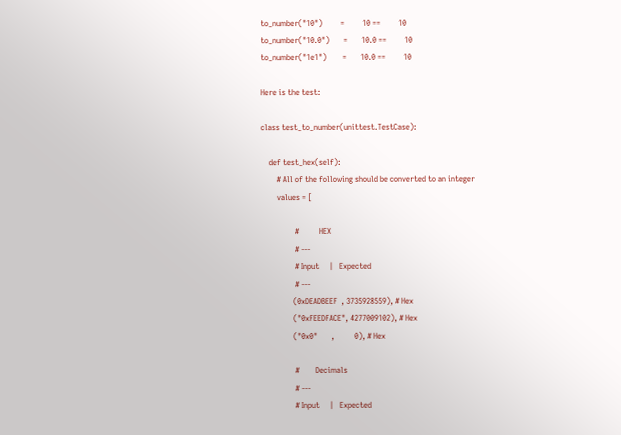to_number("10")         =         10 ==         10
to_number("10.0")       =       10.0 ==         10
to_number("1e1")        =       10.0 ==         10

Here is the test:

class test_to_number(unittest.TestCase):

    def test_hex(self):
        # All of the following should be converted to an integer
        values = [

                 #          HEX
                 # ---
                 # Input     |   Expected
                 # ---
                (0xDEADBEEF  , 3735928559), # Hex
                ("0xFEEDFACE", 4277009102), # Hex
                ("0x0"       ,          0), # Hex

                 #        Decimals
                 # ---
                 # Input     |   Expected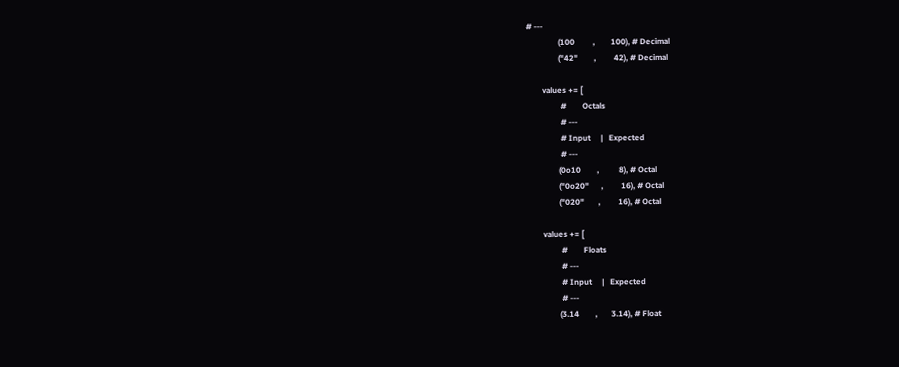# ---
                (100         ,        100), # Decimal
                ("42"        ,         42), # Decimal

        values += [
                 #        Octals
                 # ---
                 # Input     |   Expected
                 # ---
                (0o10        ,          8), # Octal
                ("0o20"      ,         16), # Octal
                ("020"       ,         16), # Octal

        values += [
                 #        Floats
                 # ---
                 # Input     |   Expected
                 # ---
                (3.14        ,       3.14), # Float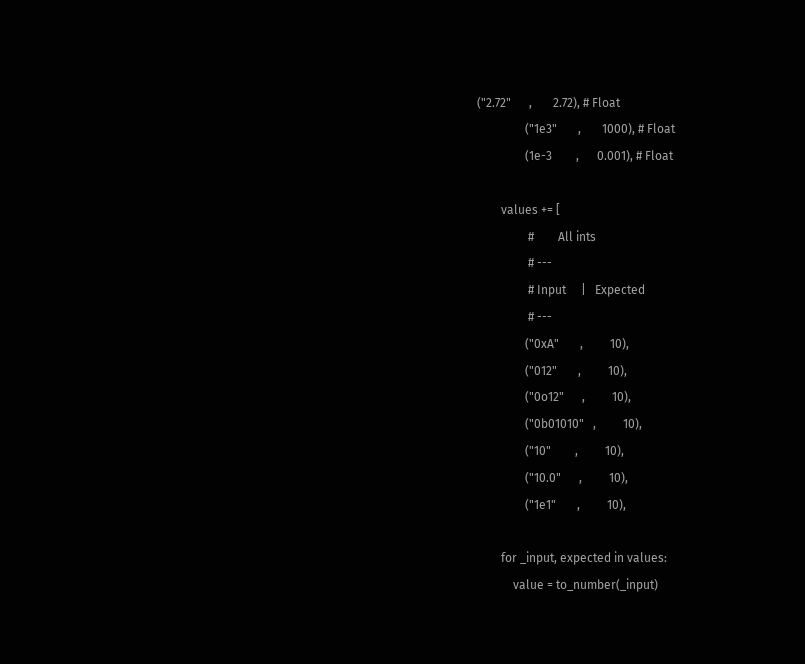("2.72"      ,       2.72), # Float
                ("1e3"       ,       1000), # Float
                (1e-3        ,      0.001), # Float

        values += [
                 #        All ints
                 # ---
                 # Input     |   Expected
                 # ---
                ("0xA"       ,         10),
                ("012"       ,         10),
                ("0o12"      ,         10),
                ("0b01010"   ,         10),
                ("10"        ,         10),
                ("10.0"      ,         10),
                ("1e1"       ,         10),

        for _input, expected in values:
            value = to_number(_input)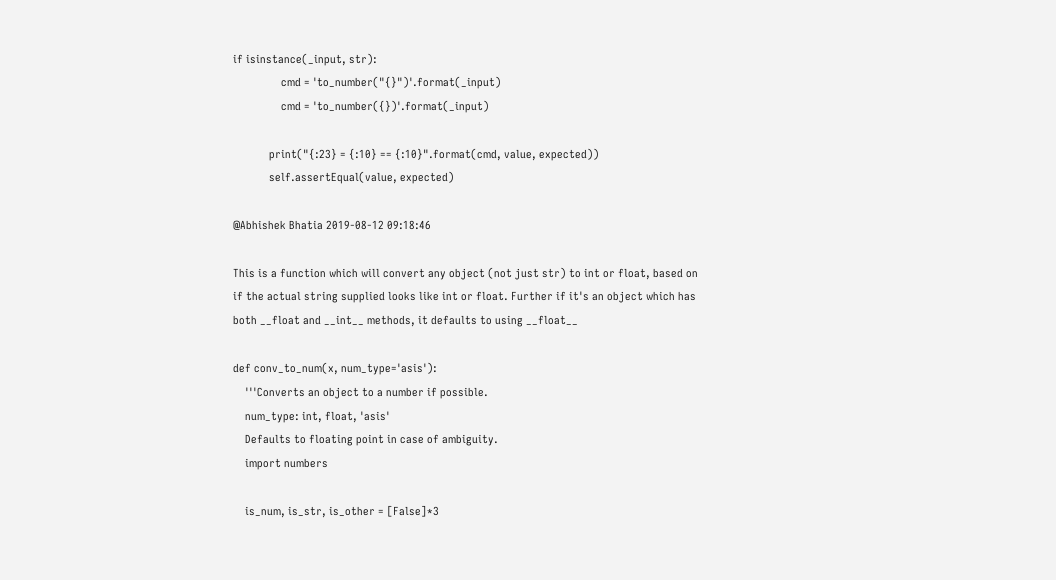if isinstance(_input, str):
                cmd = 'to_number("{}")'.format(_input)
                cmd = 'to_number({})'.format(_input)

            print("{:23} = {:10} == {:10}".format(cmd, value, expected))
            self.assertEqual(value, expected)

@Abhishek Bhatia 2019-08-12 09:18:46

This is a function which will convert any object (not just str) to int or float, based on if the actual string supplied looks like int or float. Further if it's an object which has both __float and __int__ methods, it defaults to using __float__

def conv_to_num(x, num_type='asis'):
    '''Converts an object to a number if possible.
    num_type: int, float, 'asis'
    Defaults to floating point in case of ambiguity.
    import numbers

    is_num, is_str, is_other = [False]*3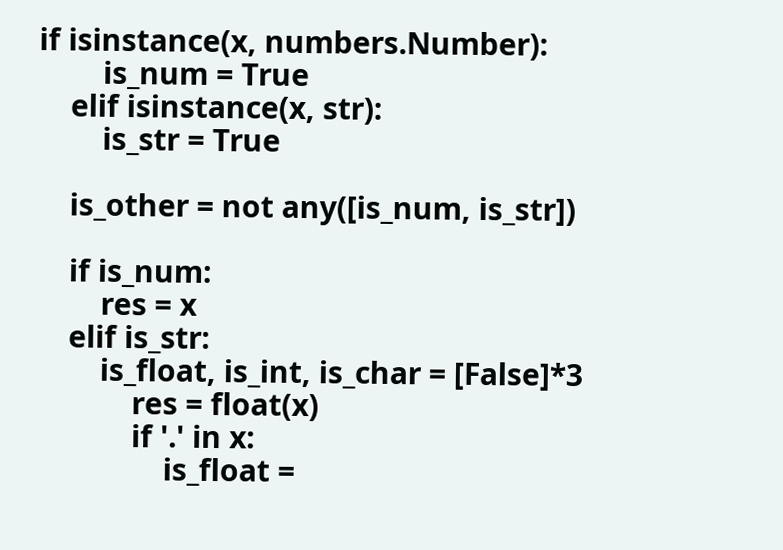if isinstance(x, numbers.Number):
        is_num = True
    elif isinstance(x, str):
        is_str = True

    is_other = not any([is_num, is_str])

    if is_num:
        res = x
    elif is_str:
        is_float, is_int, is_char = [False]*3
            res = float(x)
            if '.' in x:
                is_float =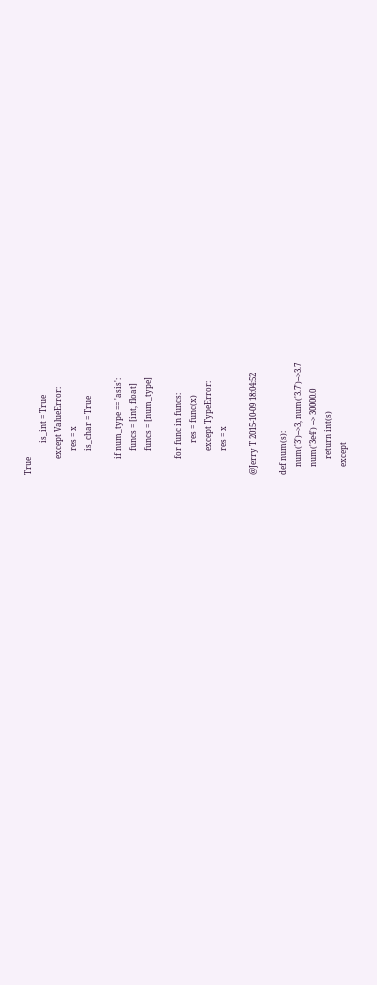True
                is_int = True
        except ValueError:
            res = x
            is_char = True

        if num_type == 'asis':
            funcs = [int, float]
            funcs = [num_type]

        for func in funcs:
                res = func(x)
            except TypeError:
            res = x

@Jerry T 2015-10-09 18:04:52

def num(s):
    num('3')-->3, num('3.7')-->3.7
    num('3e4') --> 30000.0
        return int(s)
    except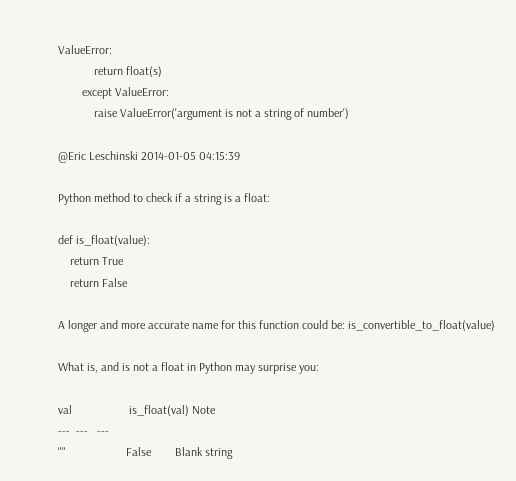ValueError:
            return float(s)
        except ValueError:
            raise ValueError('argument is not a string of number')

@Eric Leschinski 2014-01-05 04:15:39

Python method to check if a string is a float:

def is_float(value):
    return True
    return False

A longer and more accurate name for this function could be: is_convertible_to_float(value)

What is, and is not a float in Python may surprise you:

val                   is_float(val) Note
---  ---   ---
""                    False        Blank string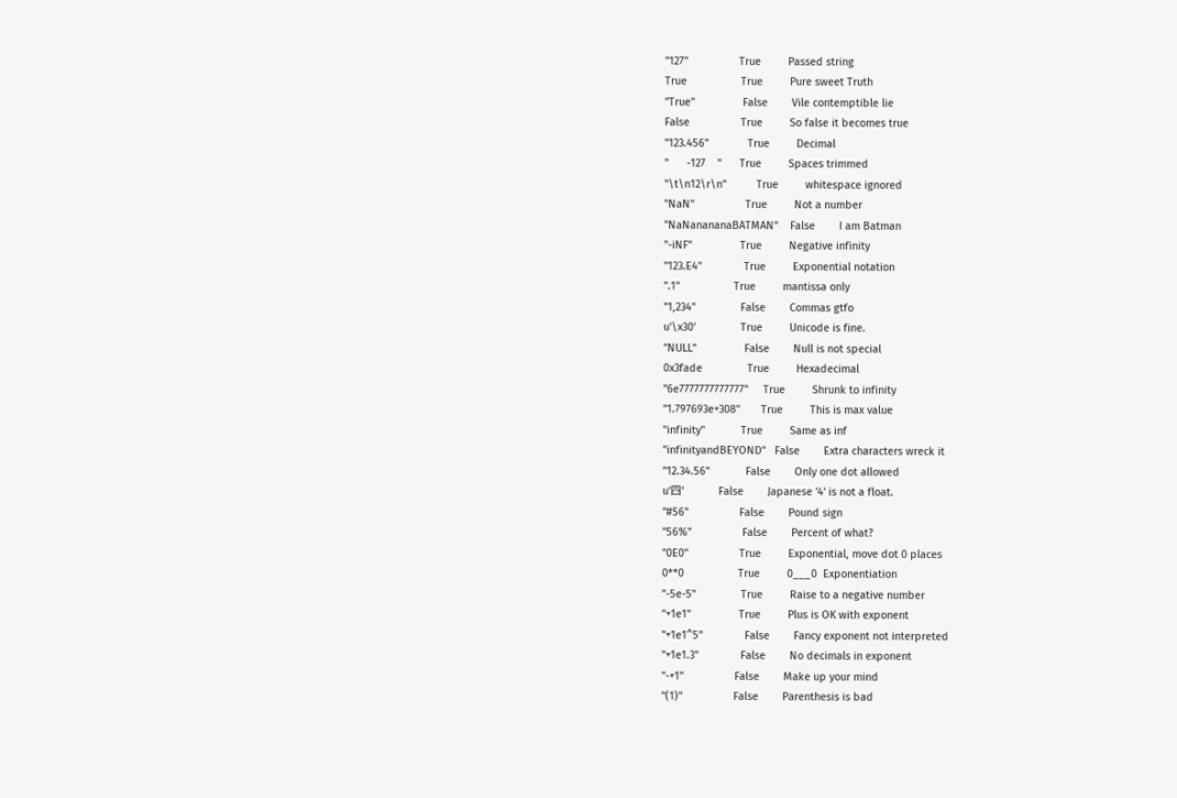"127"                 True         Passed string
True                  True         Pure sweet Truth
"True"                False        Vile contemptible lie
False                 True         So false it becomes true
"123.456"             True         Decimal
"      -127    "      True         Spaces trimmed
"\t\n12\r\n"          True         whitespace ignored
"NaN"                 True         Not a number
"NaNanananaBATMAN"    False        I am Batman
"-iNF"                True         Negative infinity
"123.E4"              True         Exponential notation
".1"                  True         mantissa only
"1,234"               False        Commas gtfo
u'\x30'               True         Unicode is fine.
"NULL"                False        Null is not special
0x3fade               True         Hexadecimal
"6e7777777777777"     True         Shrunk to infinity
"1.797693e+308"       True         This is max value
"infinity"            True         Same as inf
"infinityandBEYOND"   False        Extra characters wreck it
"12.34.56"            False        Only one dot allowed
u'四'                 False        Japanese '4' is not a float.
"#56"                 False        Pound sign
"56%"                 False        Percent of what?
"0E0"                 True         Exponential, move dot 0 places
0**0                  True         0___0  Exponentiation
"-5e-5"               True         Raise to a negative number
"+1e1"                True         Plus is OK with exponent
"+1e1^5"              False        Fancy exponent not interpreted
"+1e1.3"              False        No decimals in exponent
"-+1"                 False        Make up your mind
"(1)"                 False        Parenthesis is bad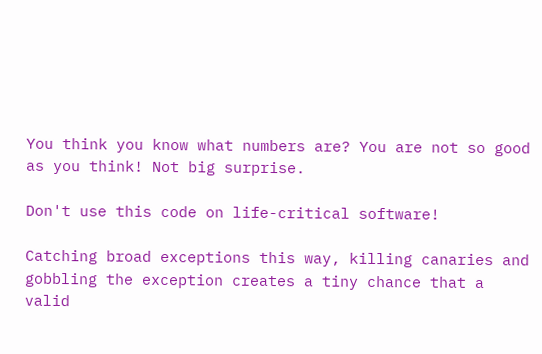You think you know what numbers are? You are not so good as you think! Not big surprise.

Don't use this code on life-critical software!

Catching broad exceptions this way, killing canaries and gobbling the exception creates a tiny chance that a valid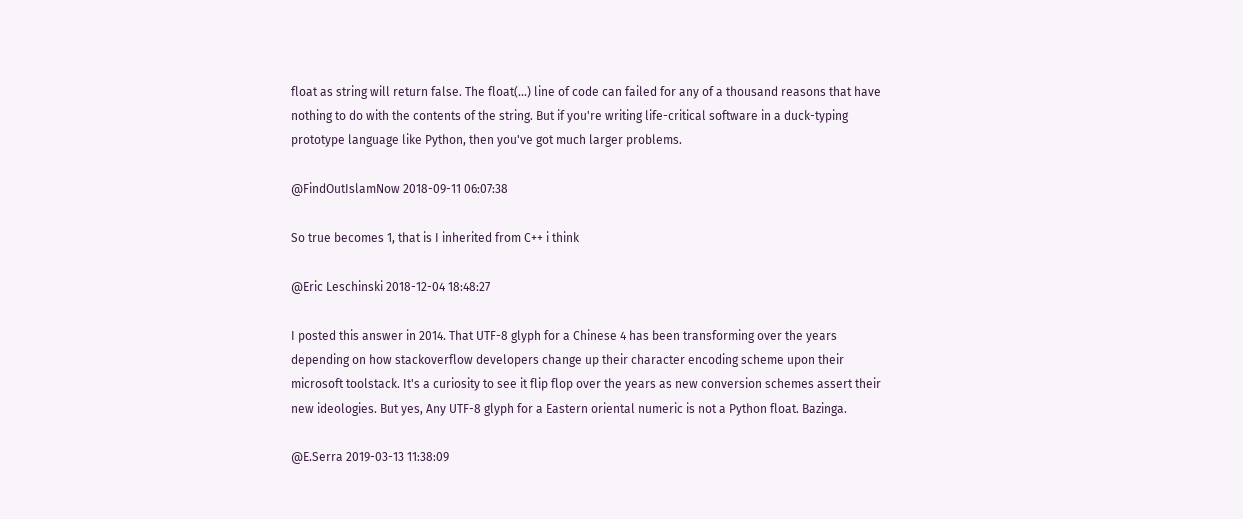float as string will return false. The float(...) line of code can failed for any of a thousand reasons that have nothing to do with the contents of the string. But if you're writing life-critical software in a duck-typing prototype language like Python, then you've got much larger problems.

@FindOutIslamNow 2018-09-11 06:07:38

So true becomes 1, that is I inherited from C++ i think

@Eric Leschinski 2018-12-04 18:48:27

I posted this answer in 2014. That UTF-8 glyph for a Chinese 4 has been transforming over the years depending on how stackoverflow developers change up their character encoding scheme upon their microsoft toolstack. It's a curiosity to see it flip flop over the years as new conversion schemes assert their new ideologies. But yes, Any UTF-8 glyph for a Eastern oriental numeric is not a Python float. Bazinga.

@E.Serra 2019-03-13 11:38:09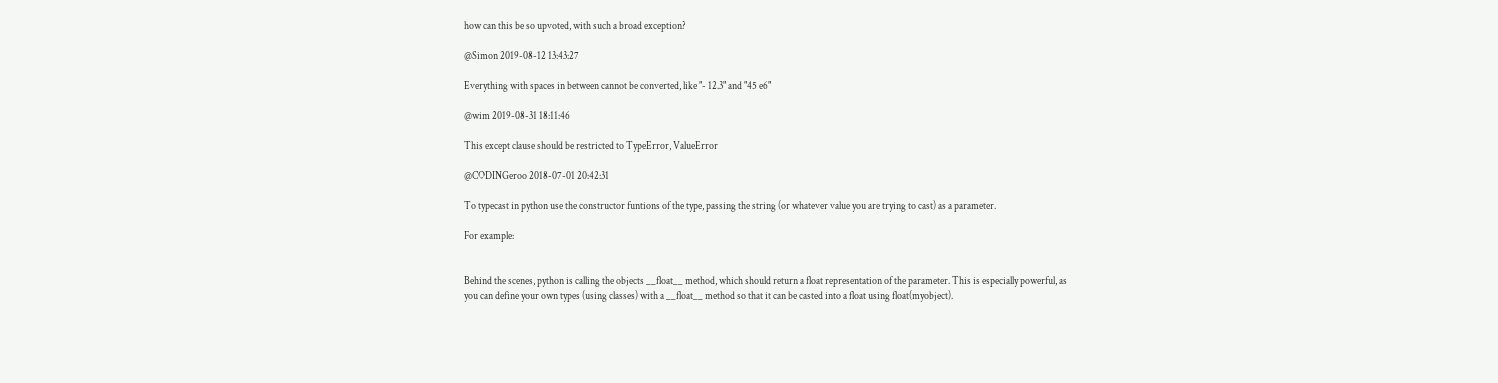how can this be so upvoted, with such a broad exception?

@Simon 2019-08-12 13:43:27

Everything with spaces in between cannot be converted, like "- 12.3" and "45 e6"

@wim 2019-08-31 18:11:46

This except clause should be restricted to TypeError, ValueError

@CODINGeroo 2018-07-01 20:42:31

To typecast in python use the constructor funtions of the type, passing the string (or whatever value you are trying to cast) as a parameter.

For example:


Behind the scenes, python is calling the objects __float__ method, which should return a float representation of the parameter. This is especially powerful, as you can define your own types (using classes) with a __float__ method so that it can be casted into a float using float(myobject).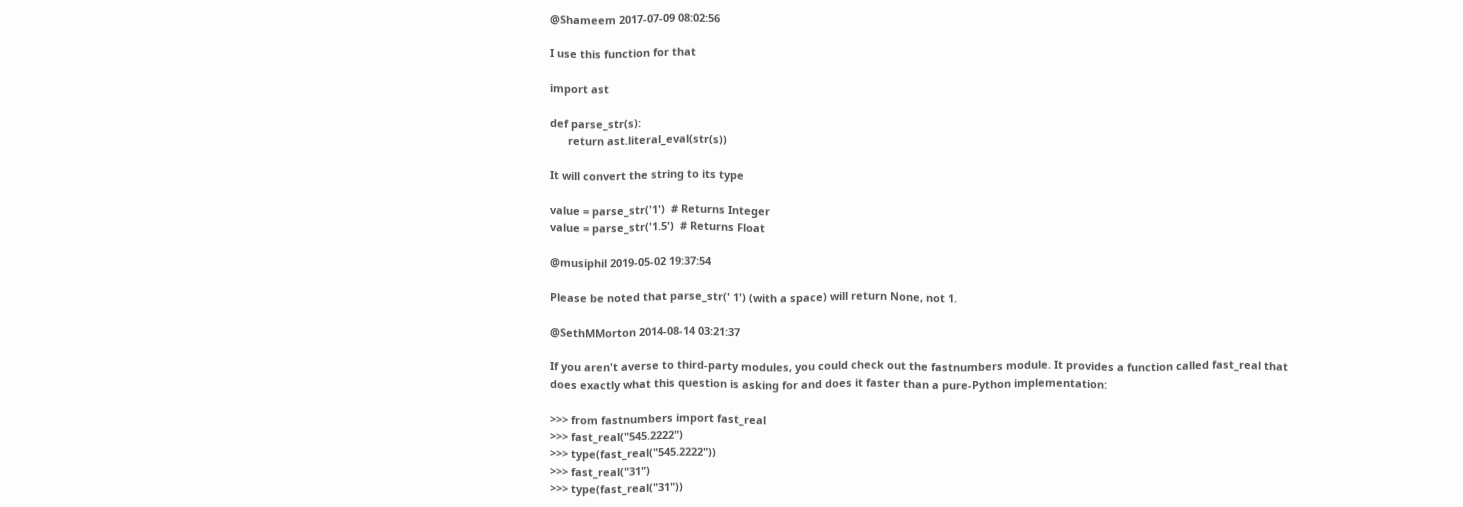@Shameem 2017-07-09 08:02:56

I use this function for that

import ast

def parse_str(s):
      return ast.literal_eval(str(s))

It will convert the string to its type

value = parse_str('1')  # Returns Integer
value = parse_str('1.5')  # Returns Float

@musiphil 2019-05-02 19:37:54

Please be noted that parse_str(' 1') (with a space) will return None, not 1.

@SethMMorton 2014-08-14 03:21:37

If you aren't averse to third-party modules, you could check out the fastnumbers module. It provides a function called fast_real that does exactly what this question is asking for and does it faster than a pure-Python implementation:

>>> from fastnumbers import fast_real
>>> fast_real("545.2222")
>>> type(fast_real("545.2222"))
>>> fast_real("31")
>>> type(fast_real("31"))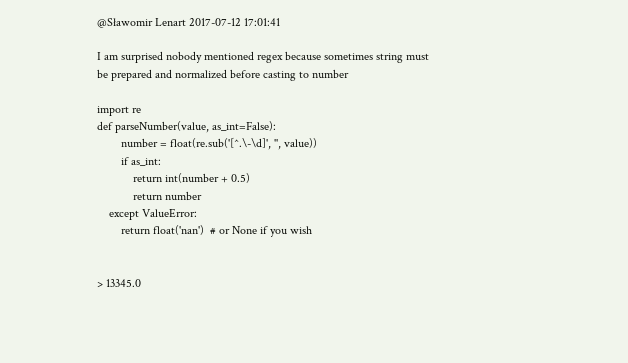@Sławomir Lenart 2017-07-12 17:01:41

I am surprised nobody mentioned regex because sometimes string must be prepared and normalized before casting to number

import re
def parseNumber(value, as_int=False):
        number = float(re.sub('[^.\-\d]', '', value))
        if as_int:
            return int(number + 0.5)
            return number
    except ValueError:
        return float('nan')  # or None if you wish


> 13345.0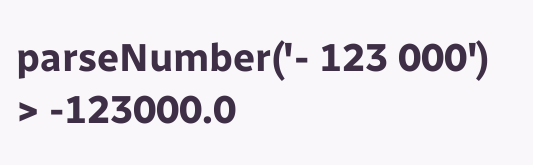parseNumber('- 123 000')
> -123000.0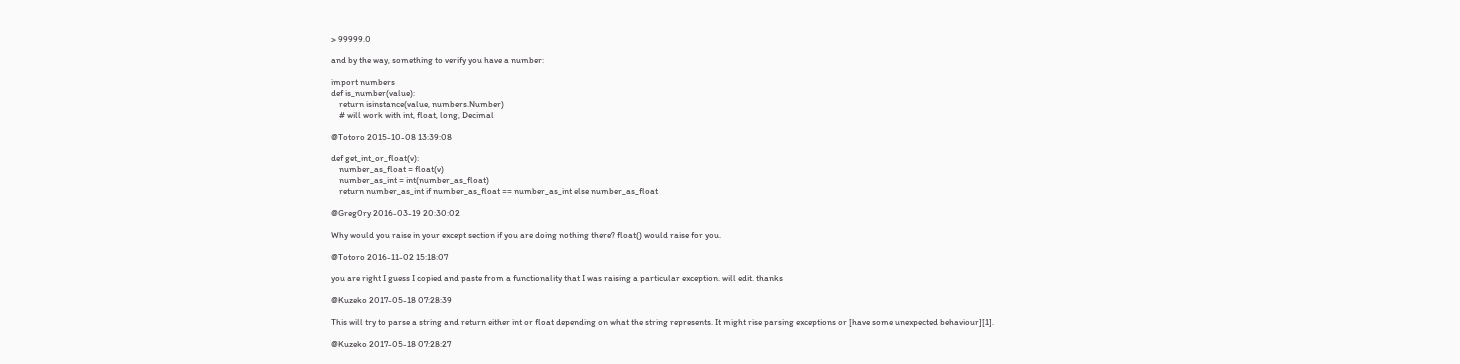> 99999.0

and by the way, something to verify you have a number:

import numbers
def is_number(value):
    return isinstance(value, numbers.Number)
    # will work with int, float, long, Decimal

@Totoro 2015-10-08 13:39:08

def get_int_or_float(v):
    number_as_float = float(v)
    number_as_int = int(number_as_float)
    return number_as_int if number_as_float == number_as_int else number_as_float

@Greg0ry 2016-03-19 20:30:02

Why would you raise in your except section if you are doing nothing there? float() would raise for you.

@Totoro 2016-11-02 15:18:07

you are right I guess I copied and paste from a functionality that I was raising a particular exception. will edit. thanks

@Kuzeko 2017-05-18 07:28:39

This will try to parse a string and return either int or float depending on what the string represents. It might rise parsing exceptions or [have some unexpected behaviour][1].

@Kuzeko 2017-05-18 07:28:27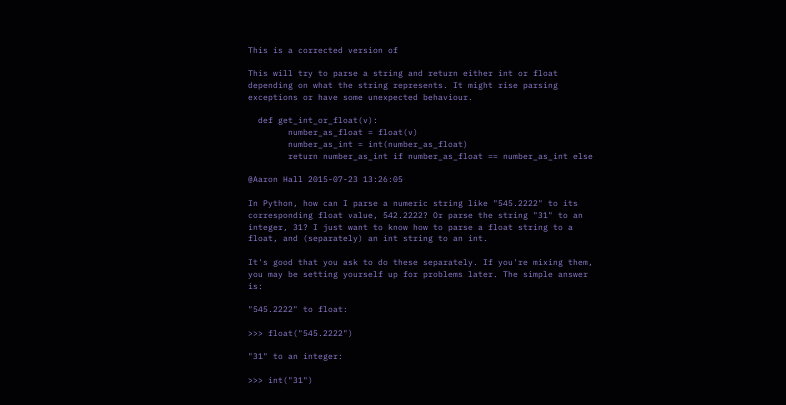This is a corrected version of

This will try to parse a string and return either int or float depending on what the string represents. It might rise parsing exceptions or have some unexpected behaviour.

  def get_int_or_float(v):
        number_as_float = float(v)
        number_as_int = int(number_as_float)
        return number_as_int if number_as_float == number_as_int else

@Aaron Hall 2015-07-23 13:26:05

In Python, how can I parse a numeric string like "545.2222" to its corresponding float value, 542.2222? Or parse the string "31" to an integer, 31? I just want to know how to parse a float string to a float, and (separately) an int string to an int.

It's good that you ask to do these separately. If you're mixing them, you may be setting yourself up for problems later. The simple answer is:

"545.2222" to float:

>>> float("545.2222")

"31" to an integer:

>>> int("31")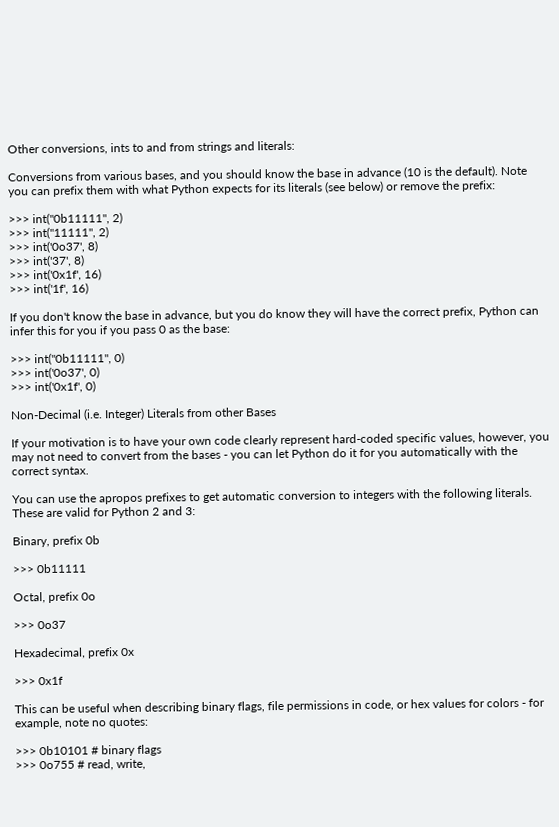Other conversions, ints to and from strings and literals:

Conversions from various bases, and you should know the base in advance (10 is the default). Note you can prefix them with what Python expects for its literals (see below) or remove the prefix:

>>> int("0b11111", 2)
>>> int("11111", 2)
>>> int('0o37', 8)
>>> int('37', 8)
>>> int('0x1f', 16)
>>> int('1f', 16)

If you don't know the base in advance, but you do know they will have the correct prefix, Python can infer this for you if you pass 0 as the base:

>>> int("0b11111", 0)
>>> int('0o37', 0)
>>> int('0x1f', 0)

Non-Decimal (i.e. Integer) Literals from other Bases

If your motivation is to have your own code clearly represent hard-coded specific values, however, you may not need to convert from the bases - you can let Python do it for you automatically with the correct syntax.

You can use the apropos prefixes to get automatic conversion to integers with the following literals. These are valid for Python 2 and 3:

Binary, prefix 0b

>>> 0b11111

Octal, prefix 0o

>>> 0o37

Hexadecimal, prefix 0x

>>> 0x1f

This can be useful when describing binary flags, file permissions in code, or hex values for colors - for example, note no quotes:

>>> 0b10101 # binary flags
>>> 0o755 # read, write,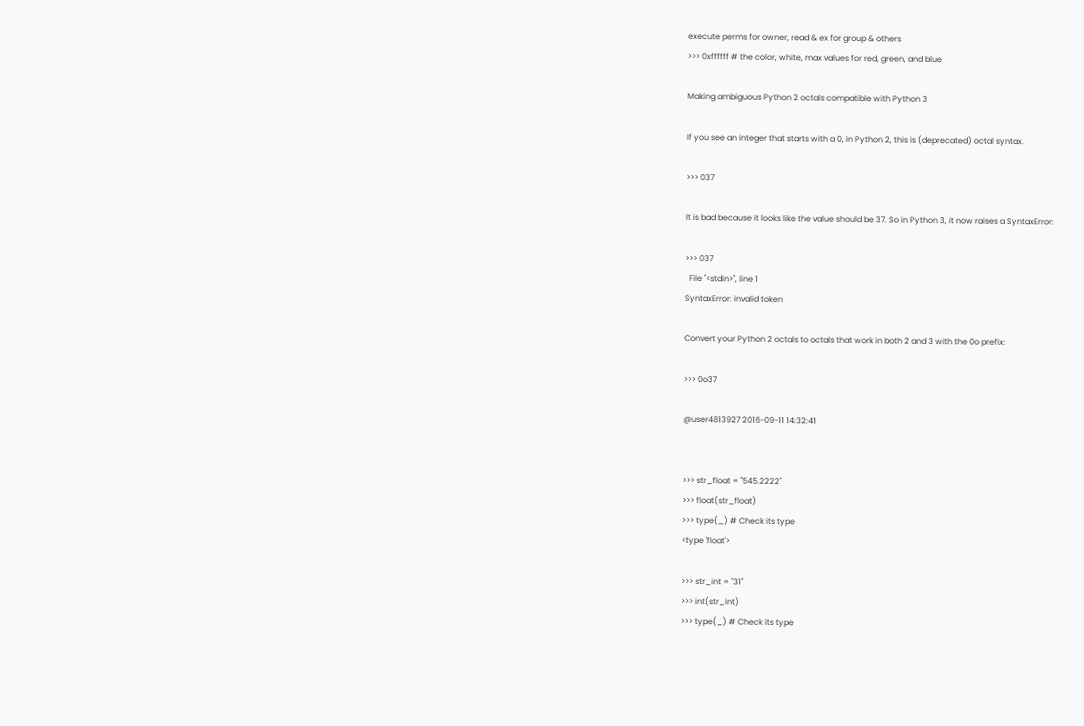execute perms for owner, read & ex for group & others
>>> 0xffffff # the color, white, max values for red, green, and blue

Making ambiguous Python 2 octals compatible with Python 3

If you see an integer that starts with a 0, in Python 2, this is (deprecated) octal syntax.

>>> 037

It is bad because it looks like the value should be 37. So in Python 3, it now raises a SyntaxError:

>>> 037
  File "<stdin>", line 1
SyntaxError: invalid token

Convert your Python 2 octals to octals that work in both 2 and 3 with the 0o prefix:

>>> 0o37

@user4813927 2016-09-11 14:32:41


>>> str_float = "545.2222"
>>> float(str_float)
>>> type(_) # Check its type
<type 'float'>

>>> str_int = "31"
>>> int(str_int)
>>> type(_) # Check its type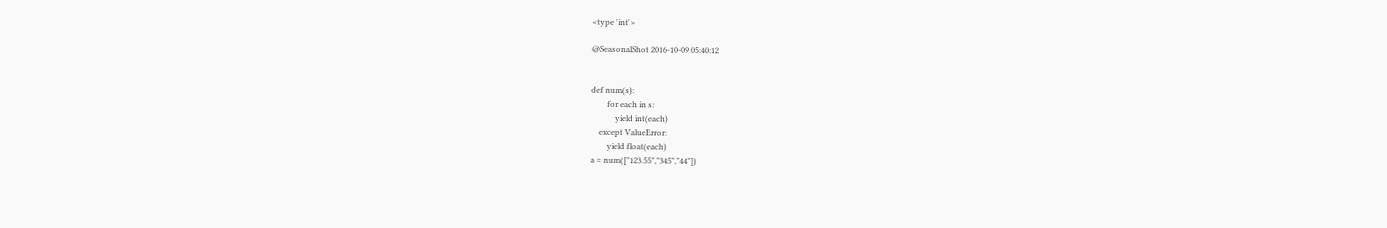<type 'int'>

@SeasonalShot 2016-10-09 05:40:12


def num(s):
        for each in s:
            yield int(each)
    except ValueError:
        yield float(each)
a = num(["123.55","345","44"])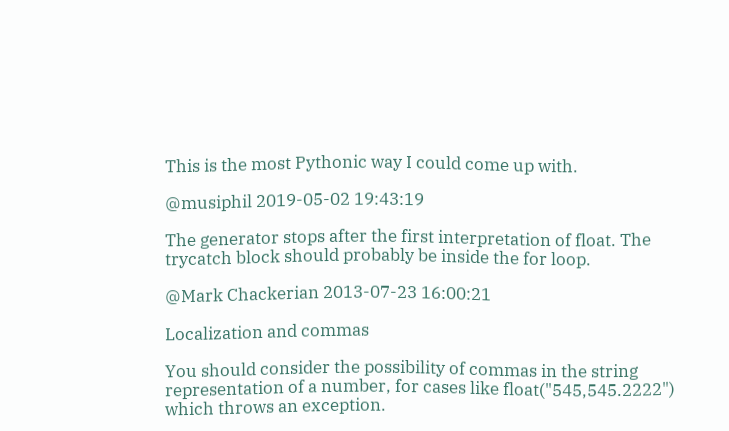This is the most Pythonic way I could come up with.

@musiphil 2019-05-02 19:43:19

The generator stops after the first interpretation of float. The trycatch block should probably be inside the for loop.

@Mark Chackerian 2013-07-23 16:00:21

Localization and commas

You should consider the possibility of commas in the string representation of a number, for cases like float("545,545.2222") which throws an exception.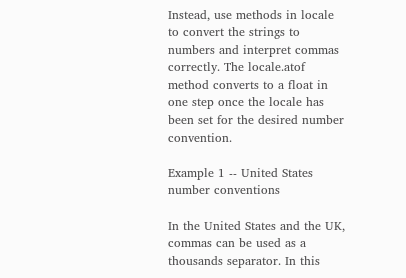Instead, use methods in locale to convert the strings to numbers and interpret commas correctly. The locale.atof method converts to a float in one step once the locale has been set for the desired number convention.

Example 1 -- United States number conventions

In the United States and the UK, commas can be used as a thousands separator. In this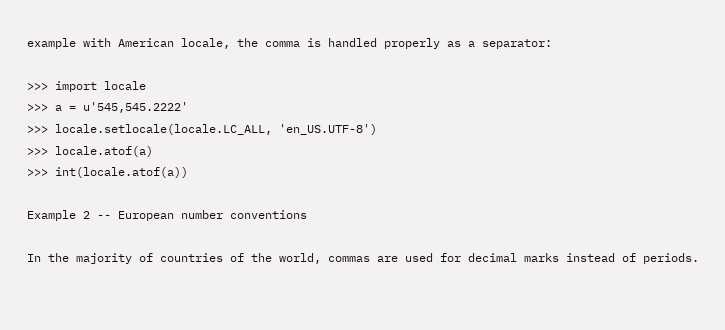example with American locale, the comma is handled properly as a separator:

>>> import locale
>>> a = u'545,545.2222'
>>> locale.setlocale(locale.LC_ALL, 'en_US.UTF-8')
>>> locale.atof(a)
>>> int(locale.atof(a))

Example 2 -- European number conventions

In the majority of countries of the world, commas are used for decimal marks instead of periods.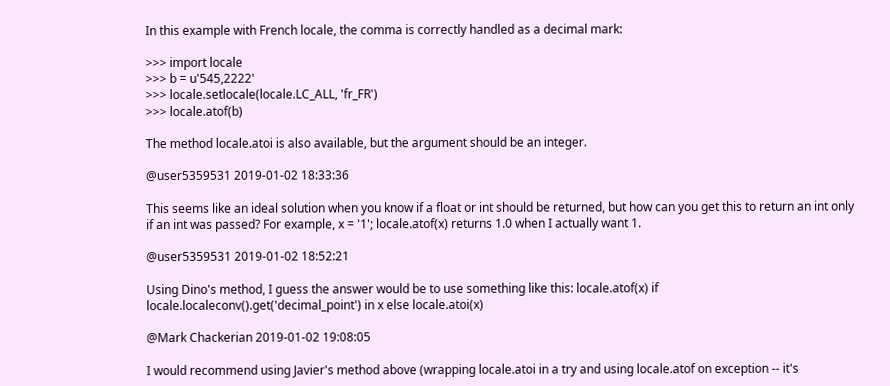In this example with French locale, the comma is correctly handled as a decimal mark:

>>> import locale
>>> b = u'545,2222'
>>> locale.setlocale(locale.LC_ALL, 'fr_FR')
>>> locale.atof(b)

The method locale.atoi is also available, but the argument should be an integer.

@user5359531 2019-01-02 18:33:36

This seems like an ideal solution when you know if a float or int should be returned, but how can you get this to return an int only if an int was passed? For example, x = '1'; locale.atof(x) returns 1.0 when I actually want 1.

@user5359531 2019-01-02 18:52:21

Using Dino's method, I guess the answer would be to use something like this: locale.atof(x) if locale.localeconv().get('decimal_point') in x else locale.atoi(x)

@Mark Chackerian 2019-01-02 19:08:05

I would recommend using Javier's method above (wrapping locale.atoi in a try and using locale.atof on exception -- it's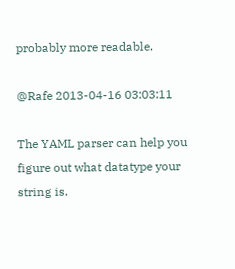probably more readable.

@Rafe 2013-04-16 03:03:11

The YAML parser can help you figure out what datatype your string is.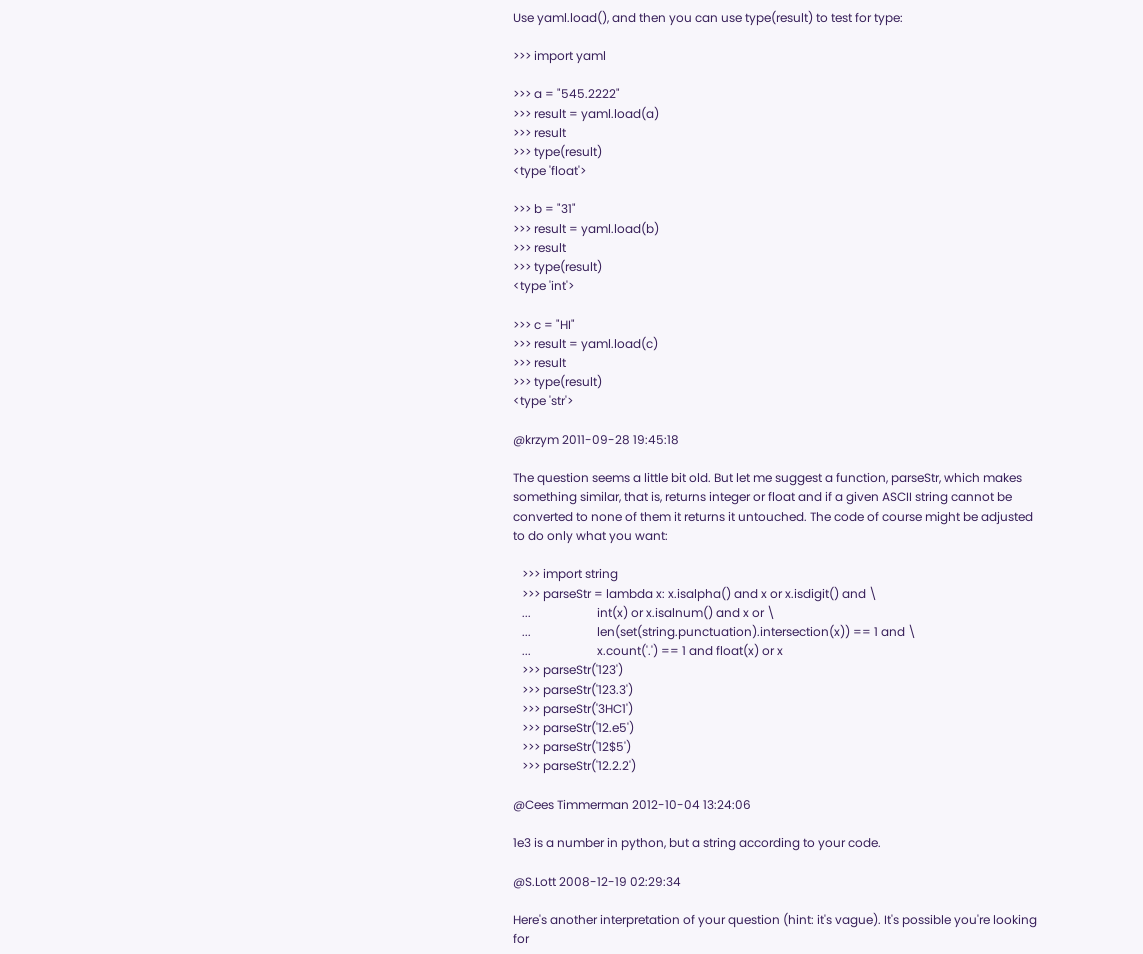Use yaml.load(), and then you can use type(result) to test for type:

>>> import yaml

>>> a = "545.2222"
>>> result = yaml.load(a)
>>> result
>>> type(result)
<type 'float'>

>>> b = "31"
>>> result = yaml.load(b)
>>> result
>>> type(result)
<type 'int'>

>>> c = "HI"
>>> result = yaml.load(c)
>>> result
>>> type(result)
<type 'str'>

@krzym 2011-09-28 19:45:18

The question seems a little bit old. But let me suggest a function, parseStr, which makes something similar, that is, returns integer or float and if a given ASCII string cannot be converted to none of them it returns it untouched. The code of course might be adjusted to do only what you want:

   >>> import string
   >>> parseStr = lambda x: x.isalpha() and x or x.isdigit() and \
   ...                      int(x) or x.isalnum() and x or \
   ...                      len(set(string.punctuation).intersection(x)) == 1 and \
   ...                      x.count('.') == 1 and float(x) or x
   >>> parseStr('123')
   >>> parseStr('123.3')
   >>> parseStr('3HC1')
   >>> parseStr('12.e5')
   >>> parseStr('12$5')
   >>> parseStr('12.2.2')

@Cees Timmerman 2012-10-04 13:24:06

1e3 is a number in python, but a string according to your code.

@S.Lott 2008-12-19 02:29:34

Here's another interpretation of your question (hint: it's vague). It's possible you're looking for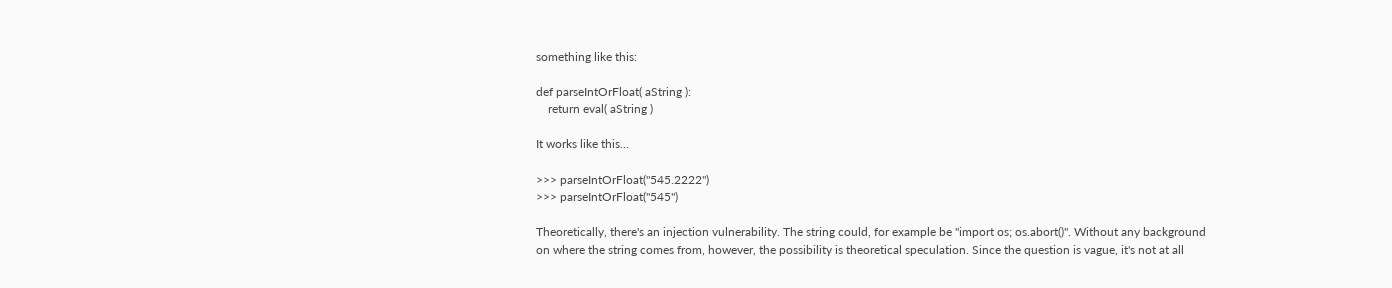something like this:

def parseIntOrFloat( aString ):
    return eval( aString )

It works like this...

>>> parseIntOrFloat("545.2222")
>>> parseIntOrFloat("545")

Theoretically, there's an injection vulnerability. The string could, for example be "import os; os.abort()". Without any background on where the string comes from, however, the possibility is theoretical speculation. Since the question is vague, it's not at all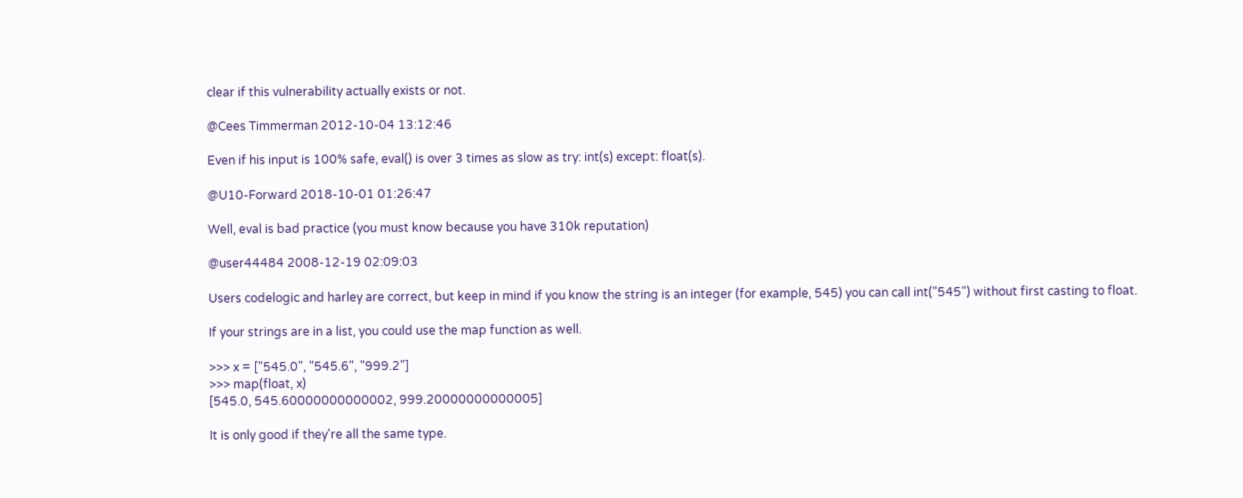clear if this vulnerability actually exists or not.

@Cees Timmerman 2012-10-04 13:12:46

Even if his input is 100% safe, eval() is over 3 times as slow as try: int(s) except: float(s).

@U10-Forward 2018-10-01 01:26:47

Well, eval is bad practice (you must know because you have 310k reputation)

@user44484 2008-12-19 02:09:03

Users codelogic and harley are correct, but keep in mind if you know the string is an integer (for example, 545) you can call int("545") without first casting to float.

If your strings are in a list, you could use the map function as well.

>>> x = ["545.0", "545.6", "999.2"]
>>> map(float, x)
[545.0, 545.60000000000002, 999.20000000000005]

It is only good if they're all the same type.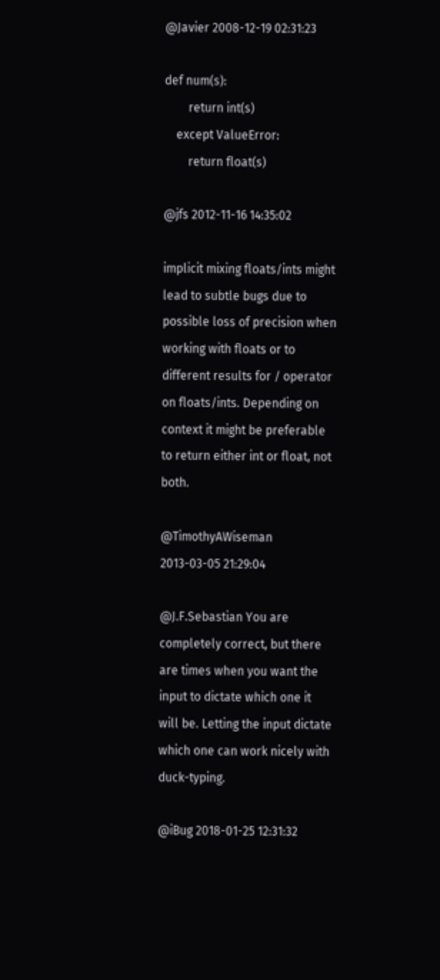@Javier 2008-12-19 02:31:23

def num(s):
        return int(s)
    except ValueError:
        return float(s)

@jfs 2012-11-16 14:35:02

implicit mixing floats/ints might lead to subtle bugs due to possible loss of precision when working with floats or to different results for / operator on floats/ints. Depending on context it might be preferable to return either int or float, not both.

@TimothyAWiseman 2013-03-05 21:29:04

@J.F.Sebastian You are completely correct, but there are times when you want the input to dictate which one it will be. Letting the input dictate which one can work nicely with duck-typing.

@iBug 2018-01-25 12:31:32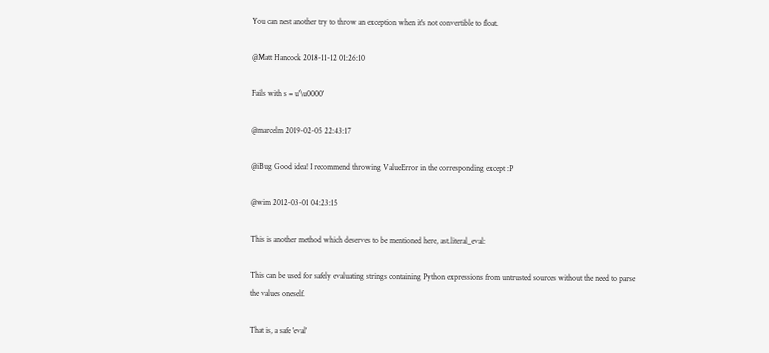You can nest another try to throw an exception when it's not convertible to float.

@Matt Hancock 2018-11-12 01:26:10

Fails with s = u'\u0000'

@marcelm 2019-02-05 22:43:17

@iBug Good idea! I recommend throwing ValueError in the corresponding except :P

@wim 2012-03-01 04:23:15

This is another method which deserves to be mentioned here, ast.literal_eval:

This can be used for safely evaluating strings containing Python expressions from untrusted sources without the need to parse the values oneself.

That is, a safe 'eval'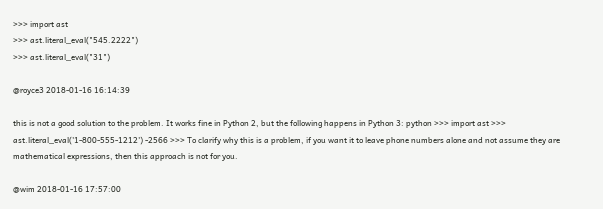>>> import ast
>>> ast.literal_eval("545.2222")
>>> ast.literal_eval("31")

@royce3 2018-01-16 16:14:39

this is not a good solution to the problem. It works fine in Python 2, but the following happens in Python 3: python >>> import ast >>> ast.literal_eval('1-800-555-1212') -2566 >>> To clarify why this is a problem, if you want it to leave phone numbers alone and not assume they are mathematical expressions, then this approach is not for you.

@wim 2018-01-16 17:57:00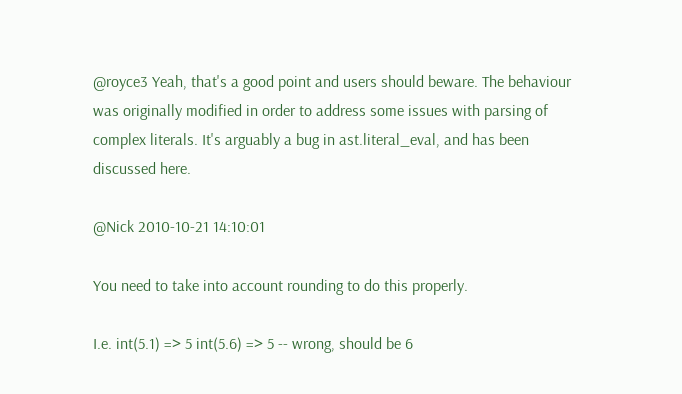@royce3 Yeah, that's a good point and users should beware. The behaviour was originally modified in order to address some issues with parsing of complex literals. It's arguably a bug in ast.literal_eval, and has been discussed here.

@Nick 2010-10-21 14:10:01

You need to take into account rounding to do this properly.

I.e. int(5.1) => 5 int(5.6) => 5 -- wrong, should be 6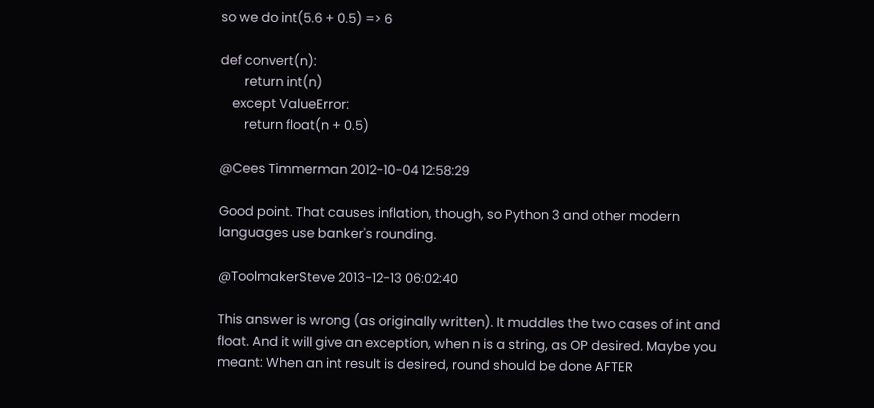so we do int(5.6 + 0.5) => 6

def convert(n):
        return int(n)
    except ValueError:
        return float(n + 0.5)

@Cees Timmerman 2012-10-04 12:58:29

Good point. That causes inflation, though, so Python 3 and other modern languages use banker's rounding.

@ToolmakerSteve 2013-12-13 06:02:40

This answer is wrong (as originally written). It muddles the two cases of int and float. And it will give an exception, when n is a string, as OP desired. Maybe you meant: When an int result is desired, round should be done AFTER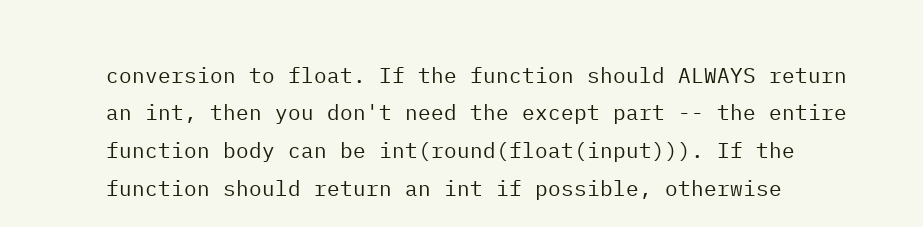conversion to float. If the function should ALWAYS return an int, then you don't need the except part -- the entire function body can be int(round(float(input))). If the function should return an int if possible, otherwise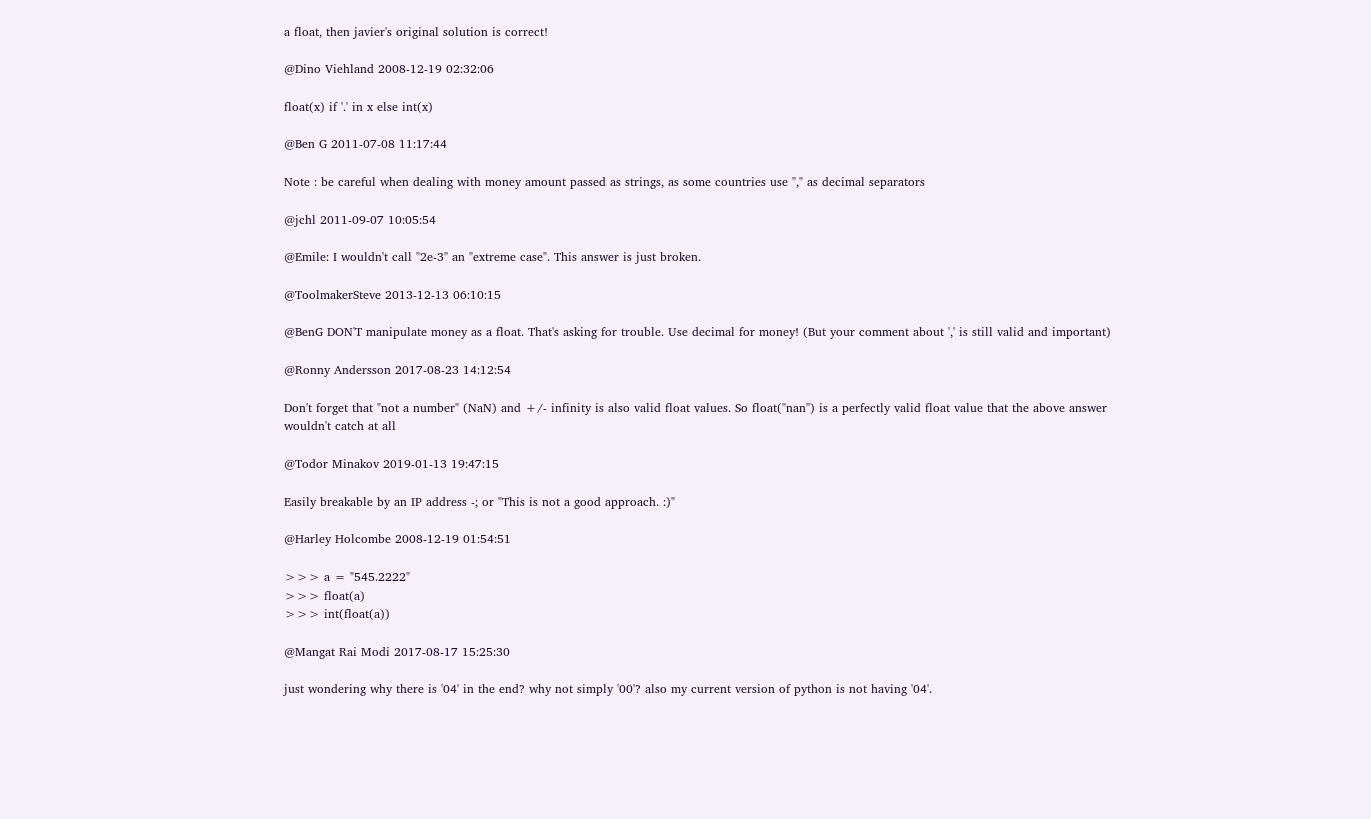a float, then javier's original solution is correct!

@Dino Viehland 2008-12-19 02:32:06

float(x) if '.' in x else int(x)

@Ben G 2011-07-08 11:17:44

Note : be careful when dealing with money amount passed as strings, as some countries use "," as decimal separators

@jchl 2011-09-07 10:05:54

@Emile: I wouldn't call "2e-3" an "extreme case". This answer is just broken.

@ToolmakerSteve 2013-12-13 06:10:15

@BenG DON'T manipulate money as a float. That's asking for trouble. Use decimal for money! (But your comment about ',' is still valid and important)

@Ronny Andersson 2017-08-23 14:12:54

Don't forget that "not a number" (NaN) and +/- infinity is also valid float values. So float("nan") is a perfectly valid float value that the above answer wouldn't catch at all

@Todor Minakov 2019-01-13 19:47:15

Easily breakable by an IP address -; or "This is not a good approach. :)"

@Harley Holcombe 2008-12-19 01:54:51

>>> a = "545.2222"
>>> float(a)
>>> int(float(a))

@Mangat Rai Modi 2017-08-17 15:25:30

just wondering why there is '04' in the end? why not simply '00'? also my current version of python is not having '04'.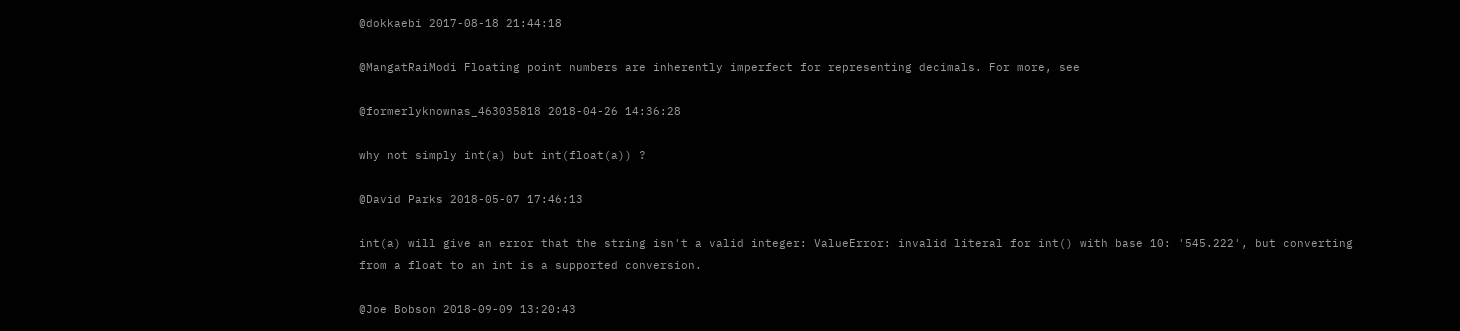@dokkaebi 2017-08-18 21:44:18

@MangatRaiModi Floating point numbers are inherently imperfect for representing decimals. For more, see

@formerlyknownas_463035818 2018-04-26 14:36:28

why not simply int(a) but int(float(a)) ?

@David Parks 2018-05-07 17:46:13

int(a) will give an error that the string isn't a valid integer: ValueError: invalid literal for int() with base 10: '545.222', but converting from a float to an int is a supported conversion.

@Joe Bobson 2018-09-09 13:20:43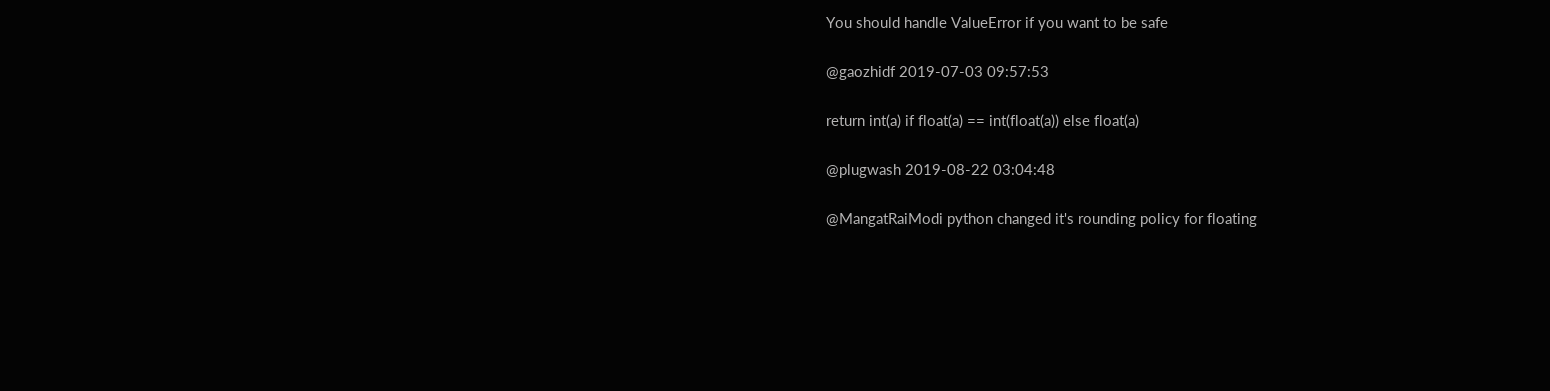You should handle ValueError if you want to be safe

@gaozhidf 2019-07-03 09:57:53

return int(a) if float(a) == int(float(a)) else float(a)

@plugwash 2019-08-22 03:04:48

@MangatRaiModi python changed it's rounding policy for floating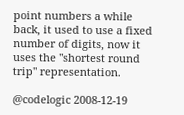point numbers a while back, it used to use a fixed number of digits, now it uses the "shortest round trip" representation.

@codelogic 2008-12-19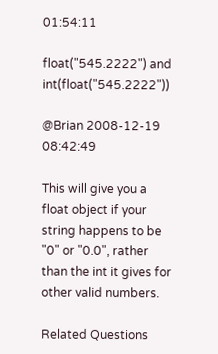01:54:11

float("545.2222") and int(float("545.2222"))

@Brian 2008-12-19 08:42:49

This will give you a float object if your string happens to be "0" or "0.0", rather than the int it gives for other valid numbers.

Related Questions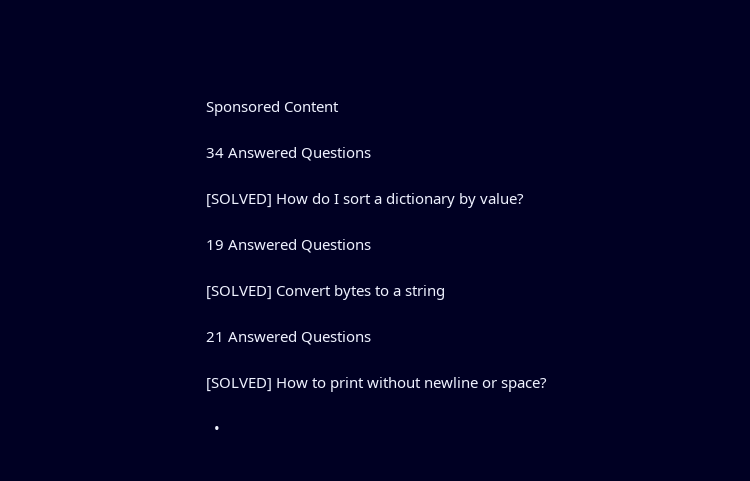Sponsored Content

34 Answered Questions

[SOLVED] How do I sort a dictionary by value?

19 Answered Questions

[SOLVED] Convert bytes to a string

21 Answered Questions

[SOLVED] How to print without newline or space?

  •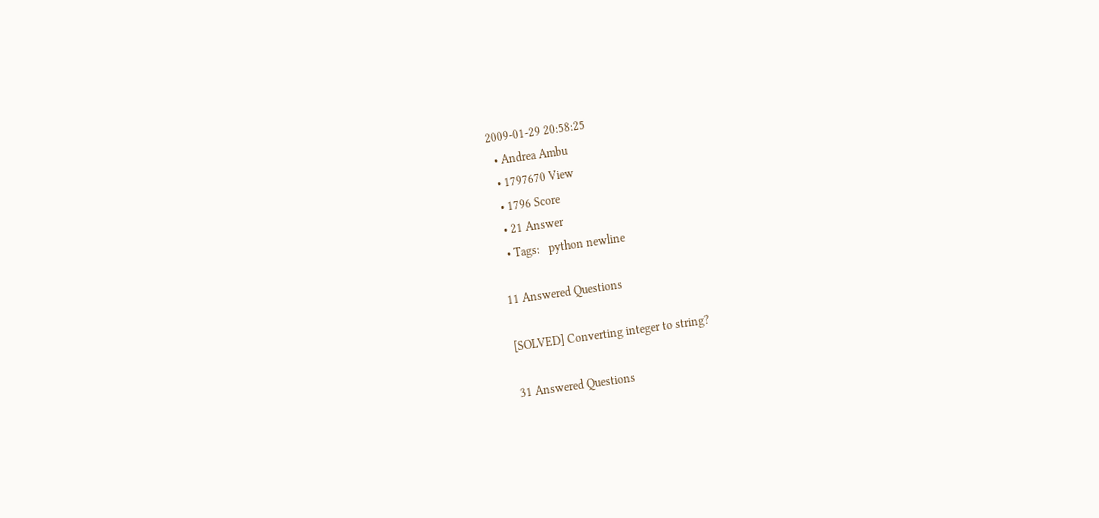2009-01-29 20:58:25
  • Andrea Ambu
  • 1797670 View
  • 1796 Score
  • 21 Answer
  • Tags:   python newline

11 Answered Questions

[SOLVED] Converting integer to string?

31 Answered Questions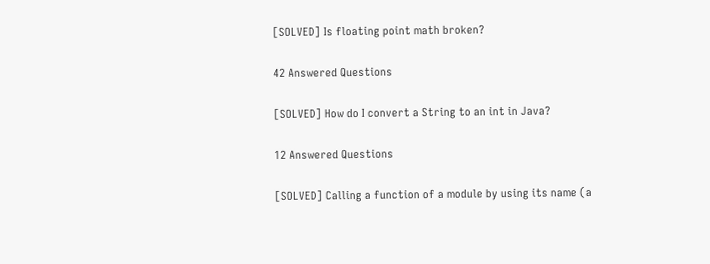[SOLVED] Is floating point math broken?

42 Answered Questions

[SOLVED] How do I convert a String to an int in Java?

12 Answered Questions

[SOLVED] Calling a function of a module by using its name (a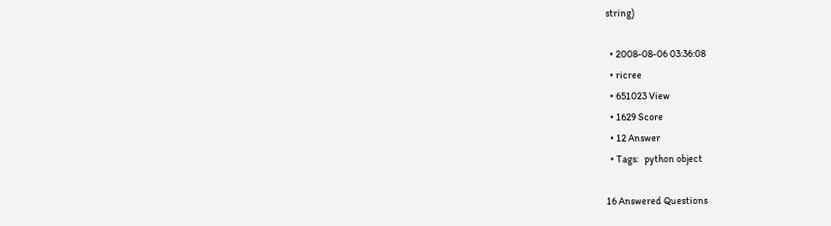string)

  • 2008-08-06 03:36:08
  • ricree
  • 651023 View
  • 1629 Score
  • 12 Answer
  • Tags:   python object

16 Answered Questions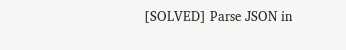[SOLVED] Parse JSON in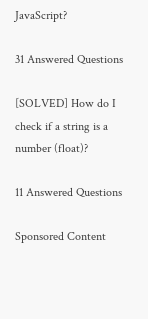JavaScript?

31 Answered Questions

[SOLVED] How do I check if a string is a number (float)?

11 Answered Questions

Sponsored Content